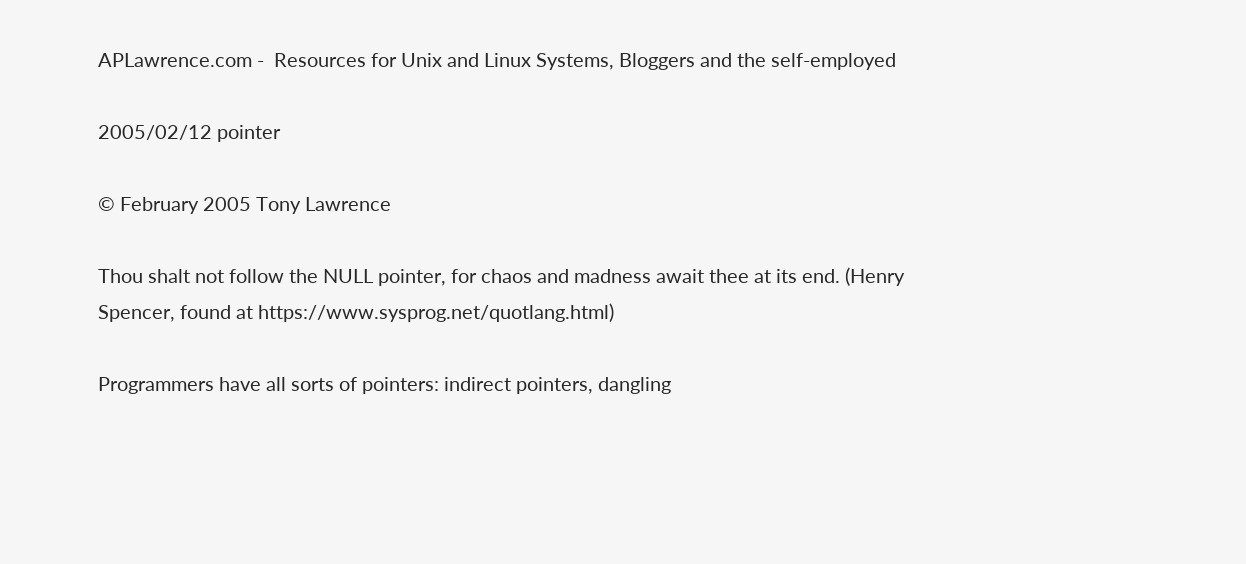APLawrence.com -  Resources for Unix and Linux Systems, Bloggers and the self-employed

2005/02/12 pointer

© February 2005 Tony Lawrence

Thou shalt not follow the NULL pointer, for chaos and madness await thee at its end. (Henry Spencer, found at https://www.sysprog.net/quotlang.html)

Programmers have all sorts of pointers: indirect pointers, dangling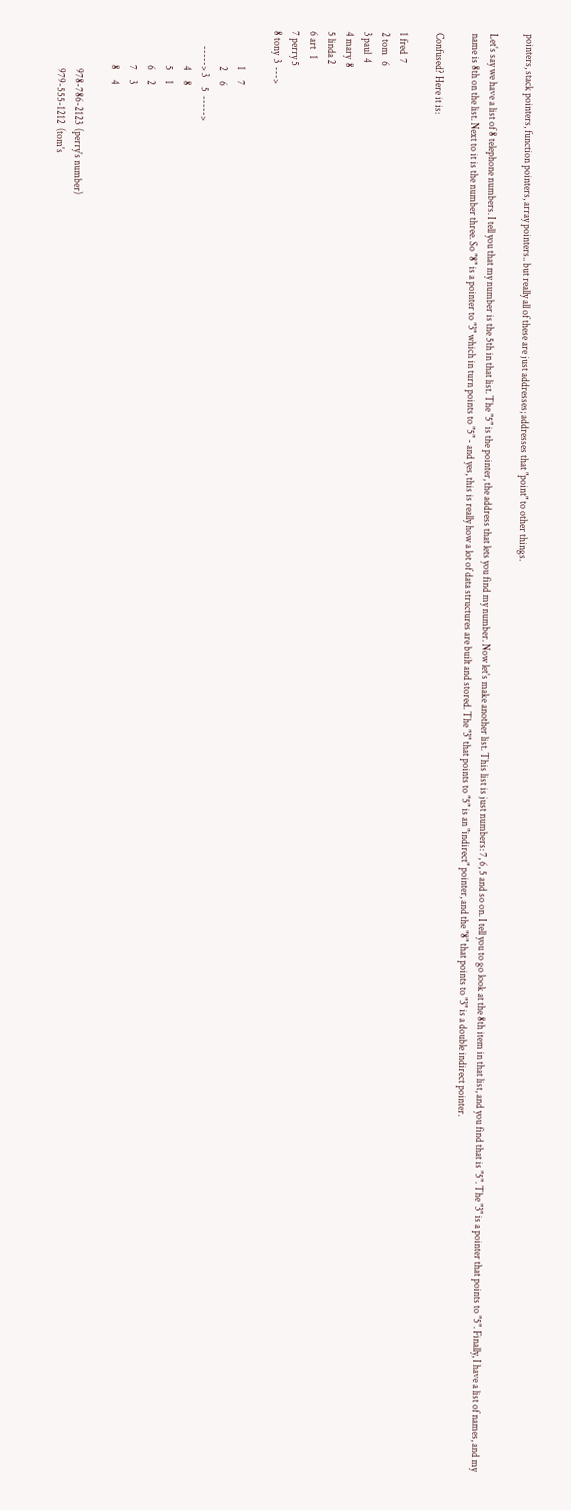pointers, stack pointers, function pointers, array pointers.. but really all of these are just addresses; addresses that "point" to other things.

Let's say we have a list of 8 telephone numbers. I tell you that my number is the 5th in that list. The "5" is the pointer, the address that lets you find my number. Now let's make another list. This list is just numbers: 7, 6, 5 and so on. I tell you to go look at the 8th item in that list, and you find that is "5". The "3" is a pointer that points to "5". Finally, I have a list of names, and my name is 8th on the list. Next to it is the number three. So "8" is a pointer to "3" which in turn points to "5" - and yes, this is really how a lot of data structures are built and stored. The "3" that points to "5" is an "indirect" pointer, and the "8" that points to "3" is a double indirect pointer.

Confused? Here it is:

1 fred  7
2 tom   6
3 paul  4
4 mary  8
5 linda 2
6 art   1
7 perry 5
8 tony  3  --->

                  1     7
                  2     6
        -----> 3     5  ----->
                  4     8
                  5     1
                  6     2
                  7     3
                  8     4

                    978-786-2123  (perry's number)
                    979-555-1212  (tom's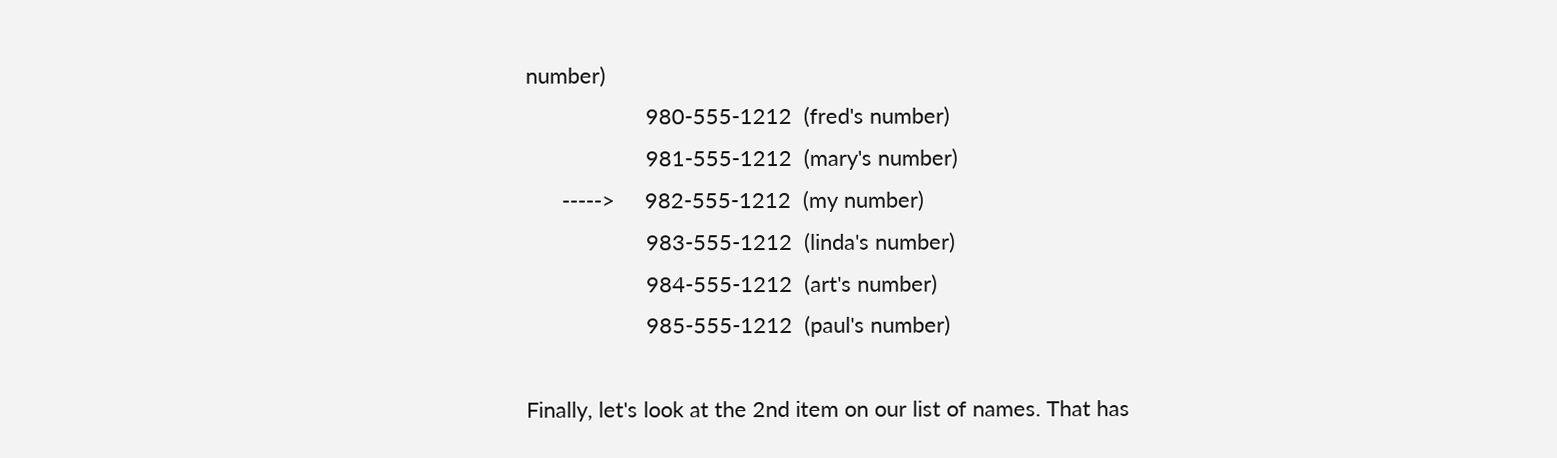number)
                    980-555-1212  (fred's number)
                    981-555-1212  (mary's number)
      ----->     982-555-1212  (my number)
                    983-555-1212  (linda's number)
                    984-555-1212  (art's number)
                    985-555-1212  (paul's number)

Finally, let's look at the 2nd item on our list of names. That has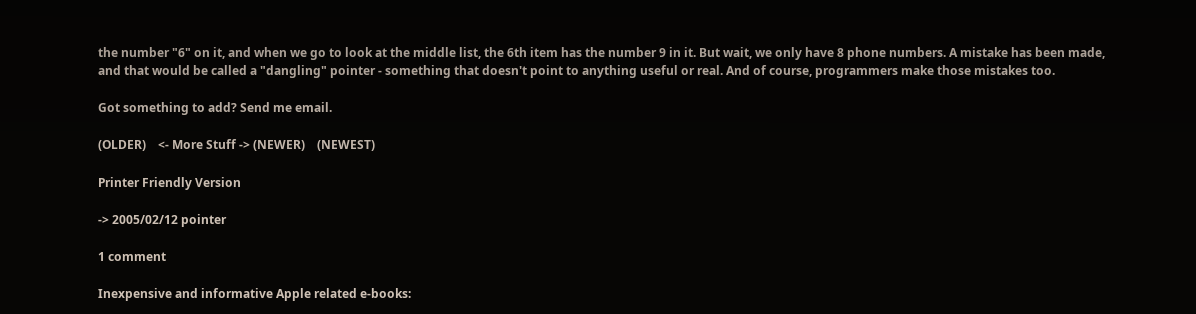the number "6" on it, and when we go to look at the middle list, the 6th item has the number 9 in it. But wait, we only have 8 phone numbers. A mistake has been made, and that would be called a "dangling" pointer - something that doesn't point to anything useful or real. And of course, programmers make those mistakes too.

Got something to add? Send me email.

(OLDER)    <- More Stuff -> (NEWER)    (NEWEST)

Printer Friendly Version

-> 2005/02/12 pointer

1 comment

Inexpensive and informative Apple related e-books: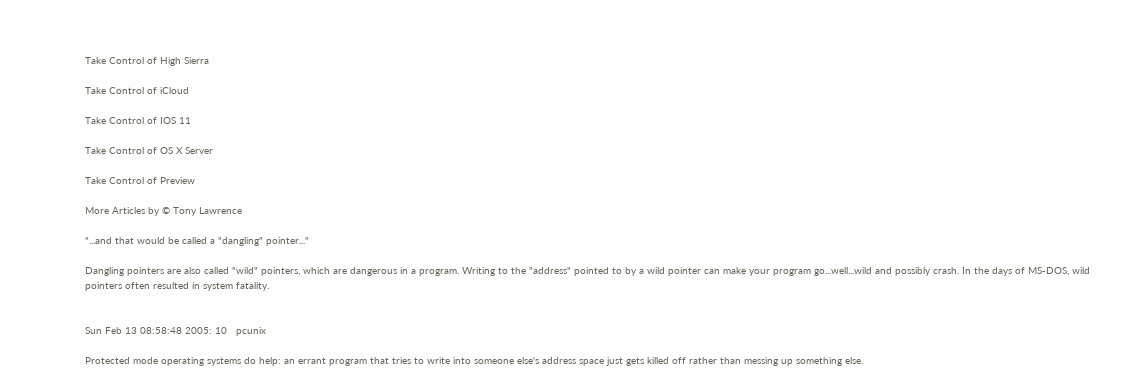Take Control of High Sierra

Take Control of iCloud

Take Control of IOS 11

Take Control of OS X Server

Take Control of Preview

More Articles by © Tony Lawrence

"...and that would be called a "dangling" pointer..."

Dangling pointers are also called "wild" pointers, which are dangerous in a program. Writing to the "address" pointed to by a wild pointer can make your program go...well...wild and possibly crash. In the days of MS-DOS, wild pointers often resulted in system fatality.


Sun Feb 13 08:58:48 2005: 10   pcunix

Protected mode operating systems do help: an errant program that tries to write into someone else's address space just gets killed off rather than messing up something else.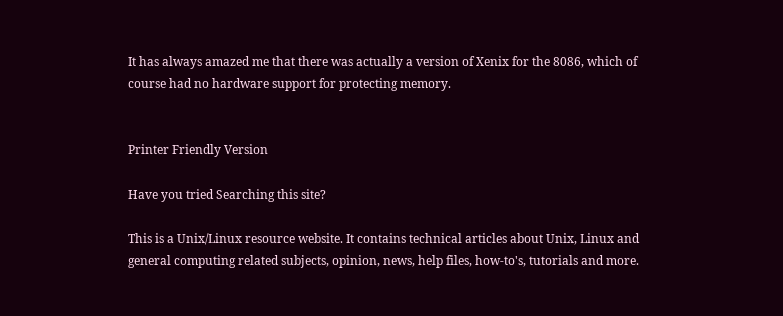It has always amazed me that there was actually a version of Xenix for the 8086, which of course had no hardware support for protecting memory.


Printer Friendly Version

Have you tried Searching this site?

This is a Unix/Linux resource website. It contains technical articles about Unix, Linux and general computing related subjects, opinion, news, help files, how-to's, tutorials and more.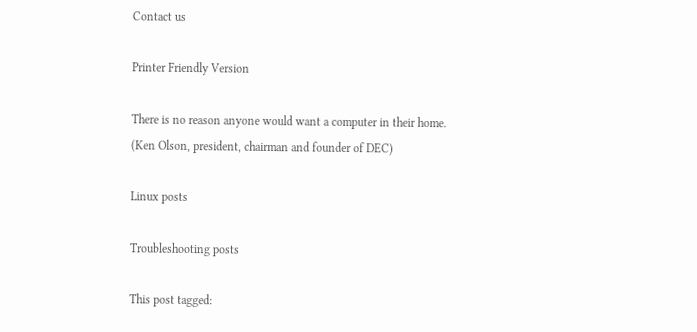Contact us

Printer Friendly Version

There is no reason anyone would want a computer in their home. (Ken Olson, president, chairman and founder of DEC)

Linux posts

Troubleshooting posts

This post tagged: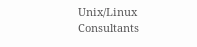Unix/Linux Consultants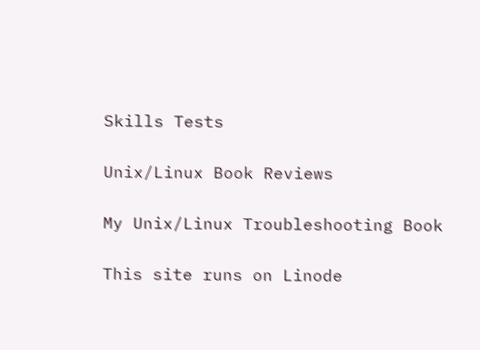Skills Tests

Unix/Linux Book Reviews

My Unix/Linux Troubleshooting Book

This site runs on Linode